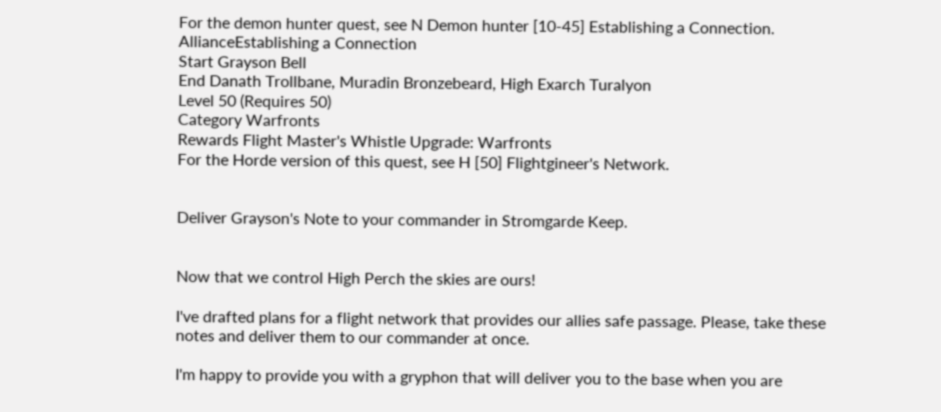For the demon hunter quest, see N Demon hunter [10-45] Establishing a Connection.
AllianceEstablishing a Connection
Start Grayson Bell
End Danath Trollbane, Muradin Bronzebeard, High Exarch Turalyon
Level 50 (Requires 50)
Category Warfronts
Rewards Flight Master's Whistle Upgrade: Warfronts
For the Horde version of this quest, see H [50] Flightgineer's Network.


Deliver Grayson's Note to your commander in Stromgarde Keep.


Now that we control High Perch the skies are ours!

I've drafted plans for a flight network that provides our allies safe passage. Please, take these notes and deliver them to our commander at once.

I'm happy to provide you with a gryphon that will deliver you to the base when you are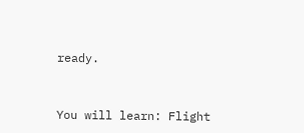ready.


You will learn: Flight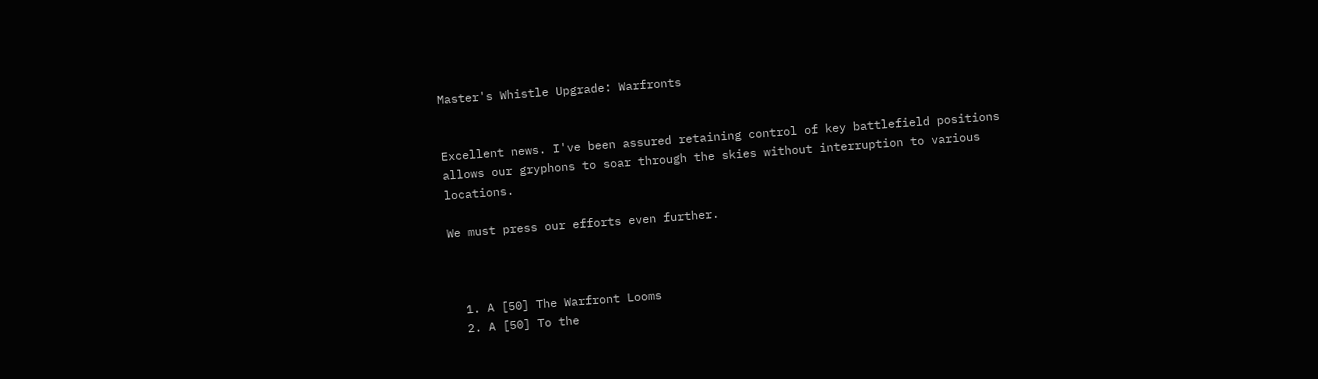Master's Whistle Upgrade: Warfronts


Excellent news. I've been assured retaining control of key battlefield positions allows our gryphons to soar through the skies without interruption to various locations.

We must press our efforts even further.



  1. A [50] The Warfront Looms
  2. A [50] To the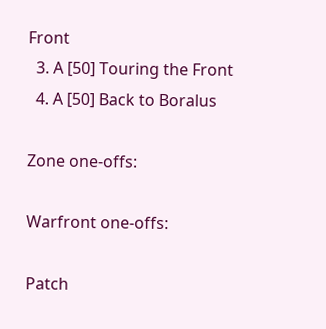Front
  3. A [50] Touring the Front
  4. A [50] Back to Boralus

Zone one-offs:

Warfront one-offs:

Patch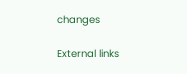changes

External links